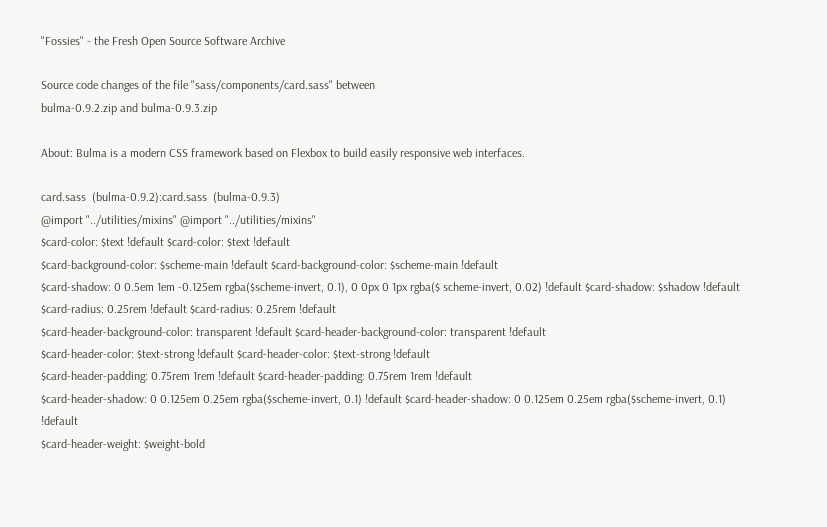"Fossies" - the Fresh Open Source Software Archive

Source code changes of the file "sass/components/card.sass" between
bulma-0.9.2.zip and bulma-0.9.3.zip

About: Bulma is a modern CSS framework based on Flexbox to build easily responsive web interfaces.

card.sass  (bulma-0.9.2):card.sass  (bulma-0.9.3)
@import "../utilities/mixins" @import "../utilities/mixins"
$card-color: $text !default $card-color: $text !default
$card-background-color: $scheme-main !default $card-background-color: $scheme-main !default
$card-shadow: 0 0.5em 1em -0.125em rgba($scheme-invert, 0.1), 0 0px 0 1px rgba($ scheme-invert, 0.02) !default $card-shadow: $shadow !default
$card-radius: 0.25rem !default $card-radius: 0.25rem !default
$card-header-background-color: transparent !default $card-header-background-color: transparent !default
$card-header-color: $text-strong !default $card-header-color: $text-strong !default
$card-header-padding: 0.75rem 1rem !default $card-header-padding: 0.75rem 1rem !default
$card-header-shadow: 0 0.125em 0.25em rgba($scheme-invert, 0.1) !default $card-header-shadow: 0 0.125em 0.25em rgba($scheme-invert, 0.1) !default
$card-header-weight: $weight-bold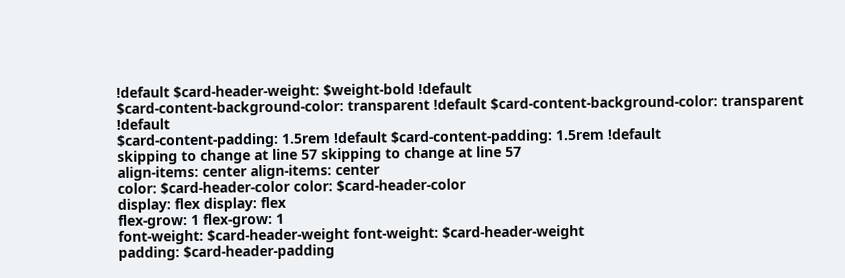!default $card-header-weight: $weight-bold !default
$card-content-background-color: transparent !default $card-content-background-color: transparent !default
$card-content-padding: 1.5rem !default $card-content-padding: 1.5rem !default
skipping to change at line 57 skipping to change at line 57
align-items: center align-items: center
color: $card-header-color color: $card-header-color
display: flex display: flex
flex-grow: 1 flex-grow: 1
font-weight: $card-header-weight font-weight: $card-header-weight
padding: $card-header-padding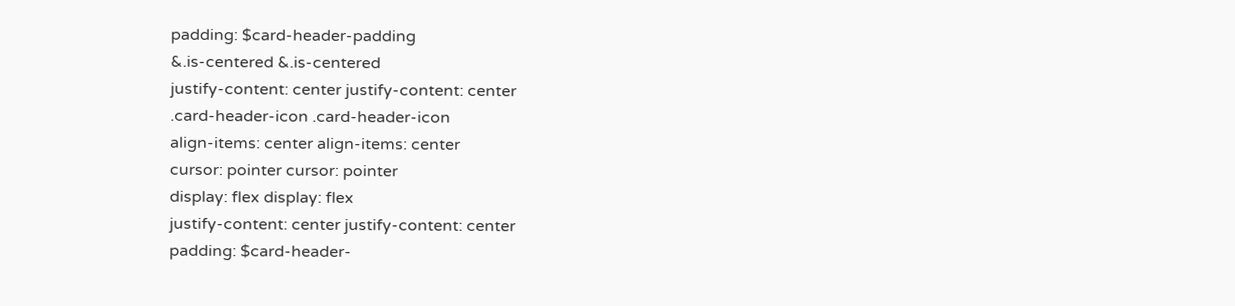padding: $card-header-padding
&.is-centered &.is-centered
justify-content: center justify-content: center
.card-header-icon .card-header-icon
align-items: center align-items: center
cursor: pointer cursor: pointer
display: flex display: flex
justify-content: center justify-content: center
padding: $card-header-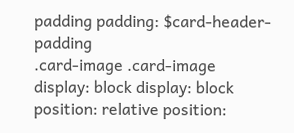padding padding: $card-header-padding
.card-image .card-image
display: block display: block
position: relative position: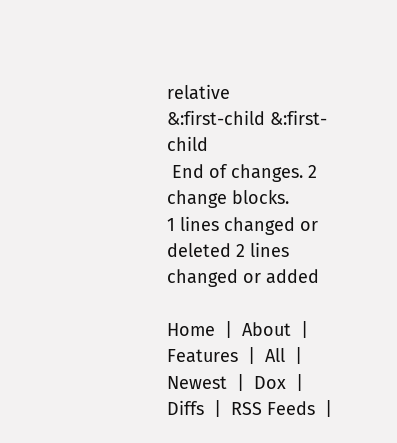relative
&:first-child &:first-child
 End of changes. 2 change blocks.
1 lines changed or deleted 2 lines changed or added

Home  |  About  |  Features  |  All  |  Newest  |  Dox  |  Diffs  |  RSS Feeds  |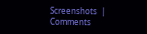Screenshots  |  Comments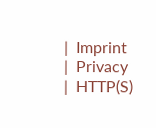|  Imprint  |  Privacy  |  HTTP(S)